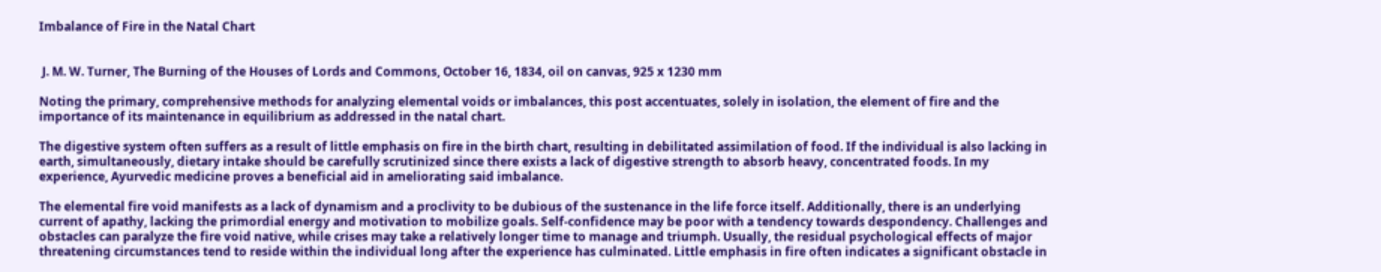Imbalance of Fire in the Natal Chart


 J. M. W. Turner, The Burning of the Houses of Lords and Commons, October 16, 1834, oil on canvas, 925 x 1230 mm

Noting the primary, comprehensive methods for analyzing elemental voids or imbalances, this post accentuates, solely in isolation, the element of fire and the importance of its maintenance in equilibrium as addressed in the natal chart.

The digestive system often suffers as a result of little emphasis on fire in the birth chart, resulting in debilitated assimilation of food. If the individual is also lacking in earth, simultaneously, dietary intake should be carefully scrutinized since there exists a lack of digestive strength to absorb heavy, concentrated foods. In my experience, Ayurvedic medicine proves a beneficial aid in ameliorating said imbalance.

The elemental fire void manifests as a lack of dynamism and a proclivity to be dubious of the sustenance in the life force itself. Additionally, there is an underlying current of apathy, lacking the primordial energy and motivation to mobilize goals. Self-confidence may be poor with a tendency towards despondency. Challenges and obstacles can paralyze the fire void native, while crises may take a relatively longer time to manage and triumph. Usually, the residual psychological effects of major threatening circumstances tend to reside within the individual long after the experience has culminated. Little emphasis in fire often indicates a significant obstacle in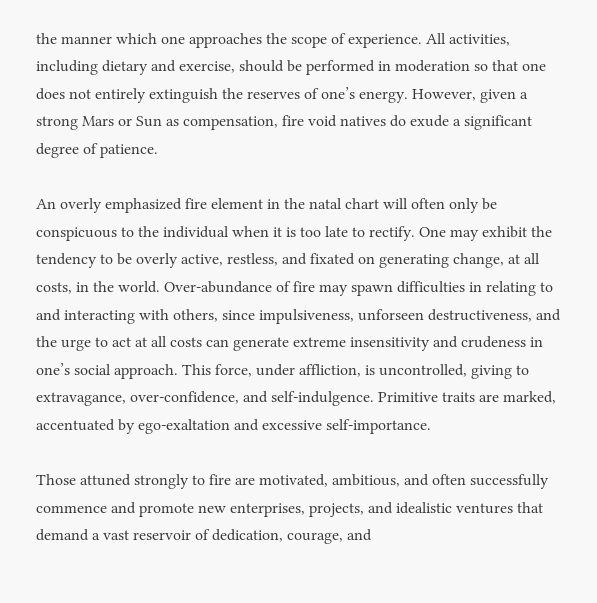the manner which one approaches the scope of experience. All activities, including dietary and exercise, should be performed in moderation so that one does not entirely extinguish the reserves of one’s energy. However, given a strong Mars or Sun as compensation, fire void natives do exude a significant degree of patience.

An overly emphasized fire element in the natal chart will often only be conspicuous to the individual when it is too late to rectify. One may exhibit the tendency to be overly active, restless, and fixated on generating change, at all costs, in the world. Over-abundance of fire may spawn difficulties in relating to and interacting with others, since impulsiveness, unforseen destructiveness, and the urge to act at all costs can generate extreme insensitivity and crudeness in one’s social approach. This force, under affliction, is uncontrolled, giving to extravagance, over-confidence, and self-indulgence. Primitive traits are marked, accentuated by ego-exaltation and excessive self-importance.

Those attuned strongly to fire are motivated, ambitious, and often successfully commence and promote new enterprises, projects, and idealistic ventures that demand a vast reservoir of dedication, courage, and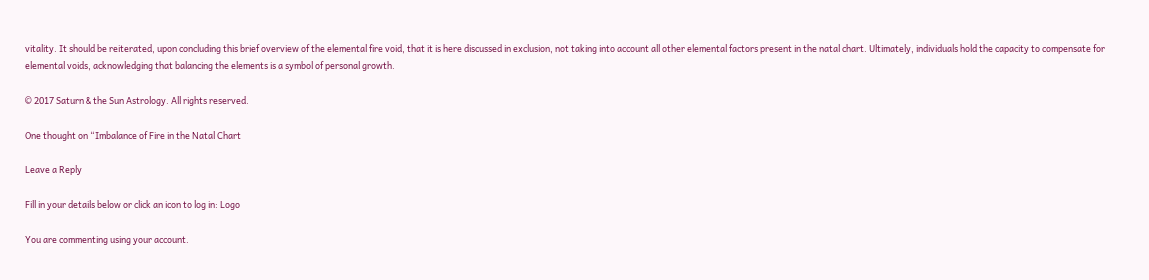vitality. It should be reiterated, upon concluding this brief overview of the elemental fire void, that it is here discussed in exclusion, not taking into account all other elemental factors present in the natal chart. Ultimately, individuals hold the capacity to compensate for elemental voids, acknowledging that balancing the elements is a symbol of personal growth.

© 2017 Saturn & the Sun Astrology. All rights reserved.

One thought on “Imbalance of Fire in the Natal Chart

Leave a Reply

Fill in your details below or click an icon to log in: Logo

You are commenting using your account.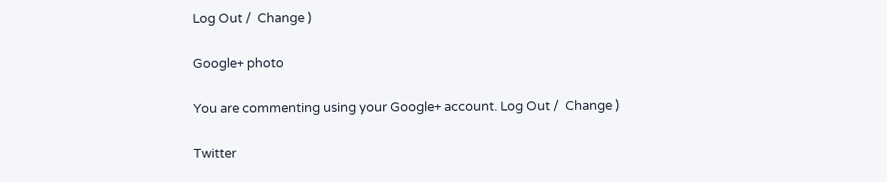Log Out /  Change )

Google+ photo

You are commenting using your Google+ account. Log Out /  Change )

Twitter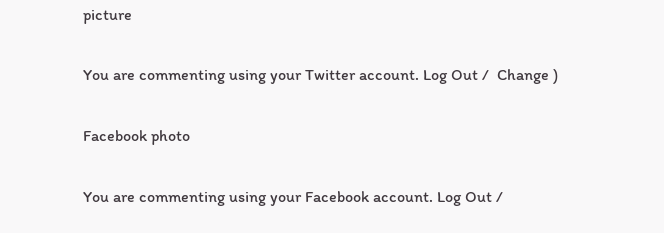picture

You are commenting using your Twitter account. Log Out /  Change )

Facebook photo

You are commenting using your Facebook account. Log Out /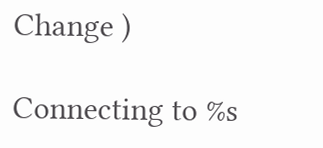Change )

Connecting to %s